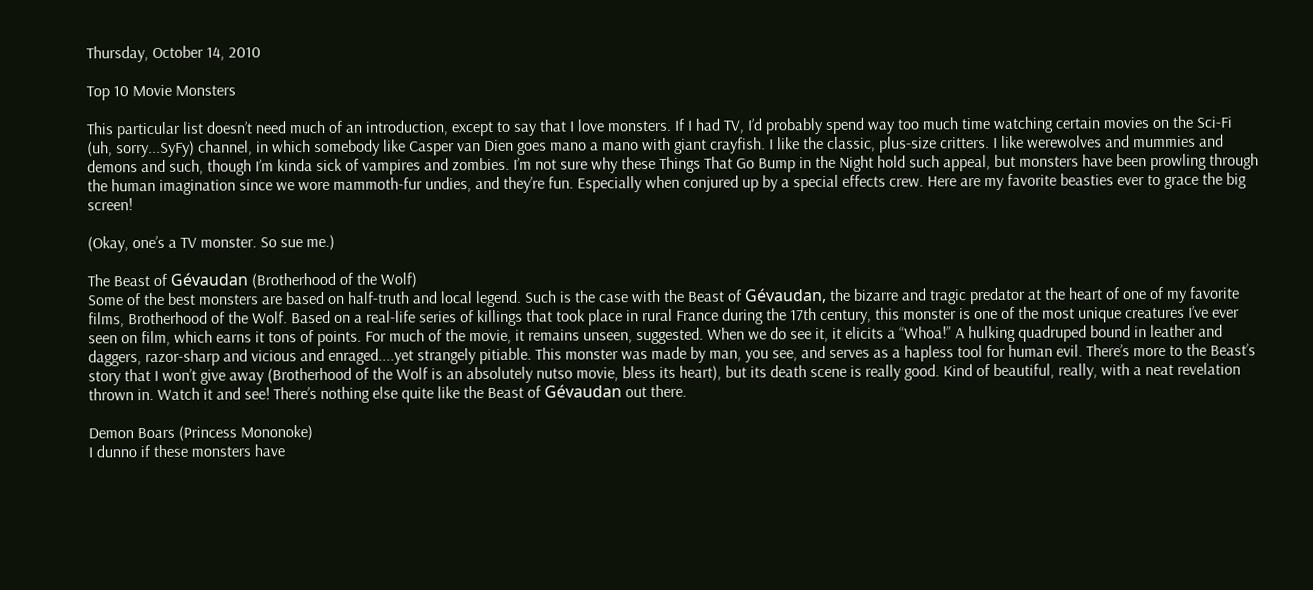Thursday, October 14, 2010

Top 10 Movie Monsters

This particular list doesn’t need much of an introduction, except to say that I love monsters. If I had TV, I’d probably spend way too much time watching certain movies on the Sci-Fi (uh, sorry...SyFy) channel, in which somebody like Casper van Dien goes mano a mano with giant crayfish. I like the classic, plus-size critters. I like werewolves and mummies and demons and such, though I’m kinda sick of vampires and zombies. I’m not sure why these Things That Go Bump in the Night hold such appeal, but monsters have been prowling through the human imagination since we wore mammoth-fur undies, and they’re fun. Especially when conjured up by a special effects crew. Here are my favorite beasties ever to grace the big screen!

(Okay, one’s a TV monster. So sue me.)

The Beast of Gévaudan (Brotherhood of the Wolf)
Some of the best monsters are based on half-truth and local legend. Such is the case with the Beast of Gévaudan, the bizarre and tragic predator at the heart of one of my favorite films, Brotherhood of the Wolf. Based on a real-life series of killings that took place in rural France during the 17th century, this monster is one of the most unique creatures I’ve ever seen on film, which earns it tons of points. For much of the movie, it remains unseen, suggested. When we do see it, it elicits a “Whoa!” A hulking quadruped bound in leather and daggers, razor-sharp and vicious and enraged....yet strangely pitiable. This monster was made by man, you see, and serves as a hapless tool for human evil. There’s more to the Beast’s story that I won’t give away (Brotherhood of the Wolf is an absolutely nutso movie, bless its heart), but its death scene is really good. Kind of beautiful, really, with a neat revelation thrown in. Watch it and see! There’s nothing else quite like the Beast of Gévaudan out there.

Demon Boars (Princess Mononoke)
I dunno if these monsters have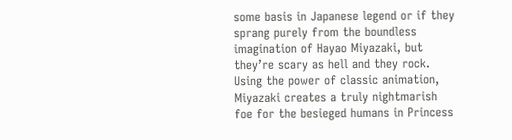some basis in Japanese legend or if they sprang purely from the boundless imagination of Hayao Miyazaki, but they’re scary as hell and they rock. Using the power of classic animation, Miyazaki creates a truly nightmarish foe for the besieged humans in Princess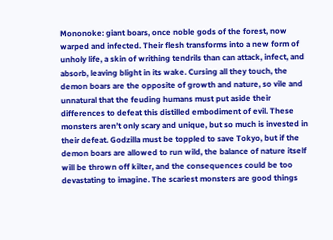Mononoke: giant boars, once noble gods of the forest, now warped and infected. Their flesh transforms into a new form of unholy life, a skin of writhing tendrils than can attack, infect, and absorb, leaving blight in its wake. Cursing all they touch, the demon boars are the opposite of growth and nature, so vile and unnatural that the feuding humans must put aside their differences to defeat this distilled embodiment of evil. These monsters aren’t only scary and unique, but so much is invested in their defeat. Godzilla must be toppled to save Tokyo, but if the demon boars are allowed to run wild, the balance of nature itself will be thrown off kilter, and the consequences could be too devastating to imagine. The scariest monsters are good things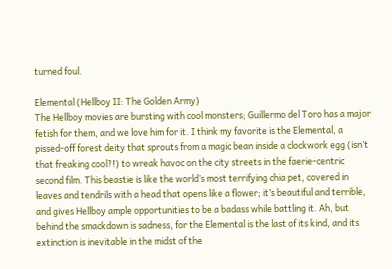turned foul.

Elemental (Hellboy II: The Golden Army)
The Hellboy movies are bursting with cool monsters; Guillermo del Toro has a major fetish for them, and we love him for it. I think my favorite is the Elemental, a pissed-off forest deity that sprouts from a magic bean inside a clockwork egg (isn’t that freaking cool?!) to wreak havoc on the city streets in the faerie-centric second film. This beastie is like the world’s most terrifying chia pet, covered in leaves and tendrils with a head that opens like a flower; it’s beautiful and terrible, and gives Hellboy ample opportunities to be a badass while battling it. Ah, but behind the smackdown is sadness, for the Elemental is the last of its kind, and its extinction is inevitable in the midst of the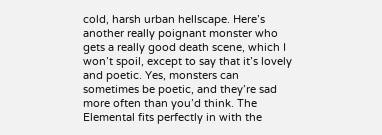cold, harsh urban hellscape. Here’s another really poignant monster who gets a really good death scene, which I won’t spoil, except to say that it’s lovely and poetic. Yes, monsters can sometimes be poetic, and they’re sad more often than you’d think. The Elemental fits perfectly in with the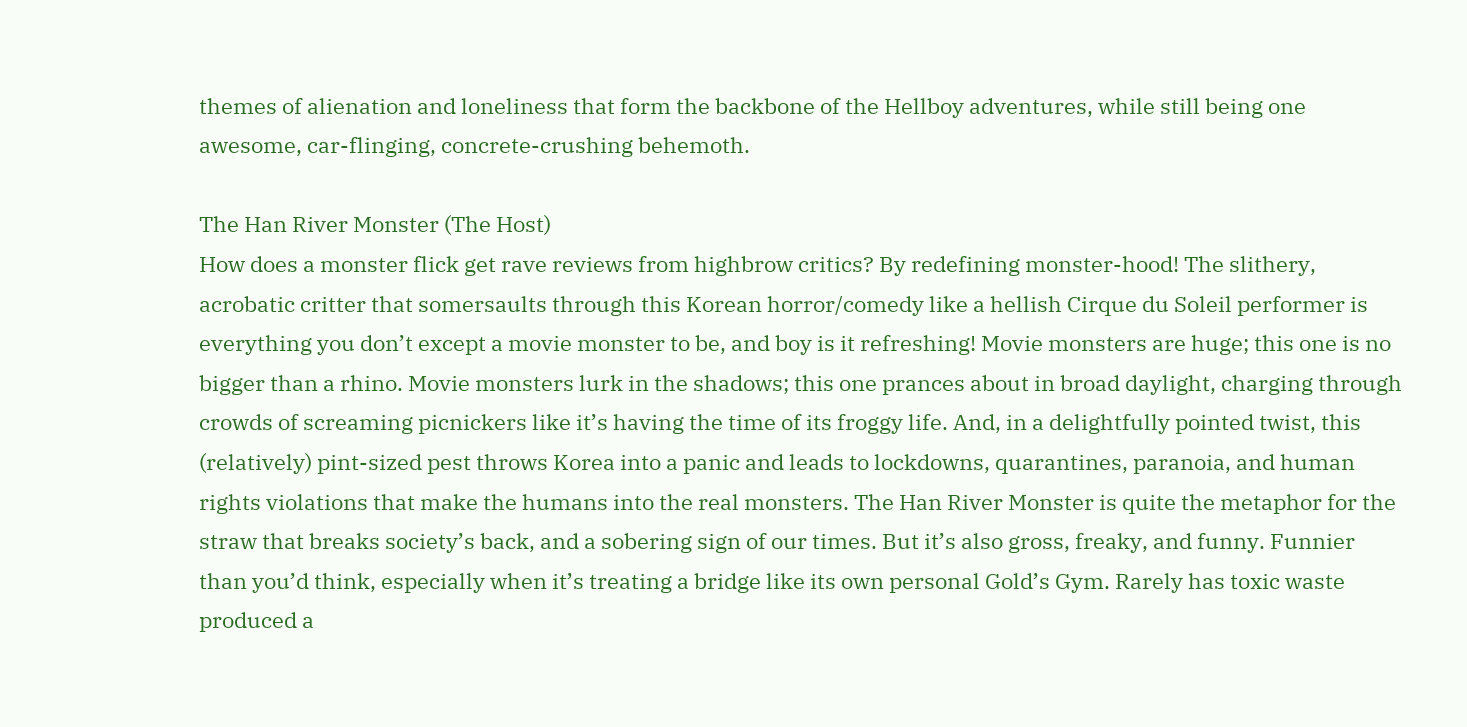themes of alienation and loneliness that form the backbone of the Hellboy adventures, while still being one awesome, car-flinging, concrete-crushing behemoth.

The Han River Monster (The Host)
How does a monster flick get rave reviews from highbrow critics? By redefining monster-hood! The slithery, acrobatic critter that somersaults through this Korean horror/comedy like a hellish Cirque du Soleil performer is everything you don’t except a movie monster to be, and boy is it refreshing! Movie monsters are huge; this one is no bigger than a rhino. Movie monsters lurk in the shadows; this one prances about in broad daylight, charging through crowds of screaming picnickers like it’s having the time of its froggy life. And, in a delightfully pointed twist, this (relatively) pint-sized pest throws Korea into a panic and leads to lockdowns, quarantines, paranoia, and human rights violations that make the humans into the real monsters. The Han River Monster is quite the metaphor for the straw that breaks society’s back, and a sobering sign of our times. But it’s also gross, freaky, and funny. Funnier than you’d think, especially when it’s treating a bridge like its own personal Gold’s Gym. Rarely has toxic waste produced a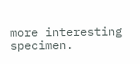more interesting specimen.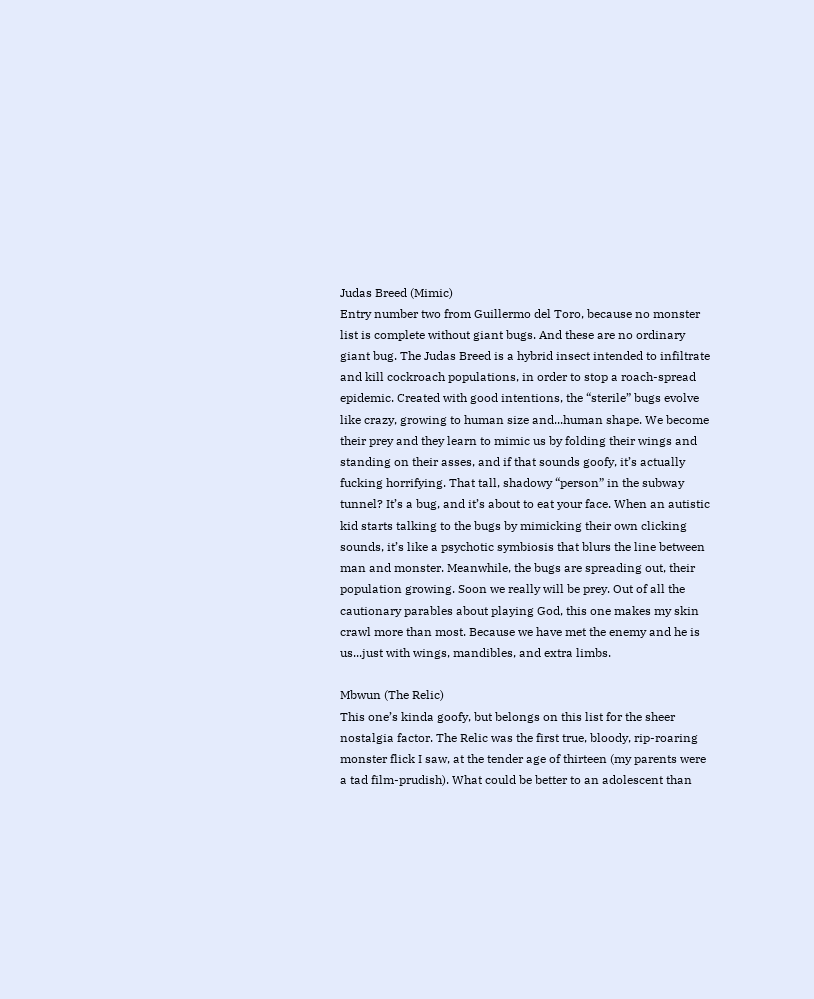Judas Breed (Mimic)
Entry number two from Guillermo del Toro, because no monster list is complete without giant bugs. And these are no ordinary giant bug. The Judas Breed is a hybrid insect intended to infiltrate and kill cockroach populations, in order to stop a roach-spread epidemic. Created with good intentions, the “sterile” bugs evolve like crazy, growing to human size and...human shape. We become their prey and they learn to mimic us by folding their wings and standing on their asses, and if that sounds goofy, it’s actually fucking horrifying. That tall, shadowy “person” in the subway tunnel? It’s a bug, and it’s about to eat your face. When an autistic kid starts talking to the bugs by mimicking their own clicking sounds, it’s like a psychotic symbiosis that blurs the line between man and monster. Meanwhile, the bugs are spreading out, their population growing. Soon we really will be prey. Out of all the cautionary parables about playing God, this one makes my skin crawl more than most. Because we have met the enemy and he is us...just with wings, mandibles, and extra limbs.

Mbwun (The Relic)
This one’s kinda goofy, but belongs on this list for the sheer nostalgia factor. The Relic was the first true, bloody, rip-roaring monster flick I saw, at the tender age of thirteen (my parents were a tad film-prudish). What could be better to an adolescent than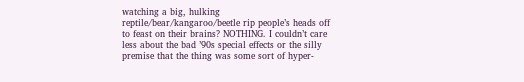watching a big, hulking reptile/bear/kangaroo/beetle rip people’s heads off to feast on their brains? NOTHING. I couldn’t care less about the bad ’90s special effects or the silly premise that the thing was some sort of hyper-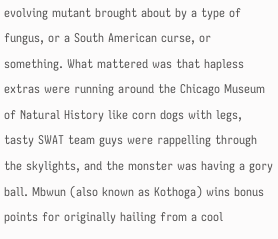evolving mutant brought about by a type of fungus, or a South American curse, or something. What mattered was that hapless extras were running around the Chicago Museum of Natural History like corn dogs with legs, tasty SWAT team guys were rappelling through the skylights, and the monster was having a gory ball. Mbwun (also known as Kothoga) wins bonus points for originally hailing from a cool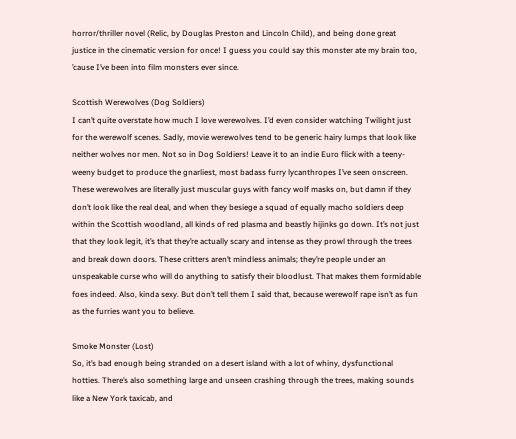horror/thriller novel (Relic, by Douglas Preston and Lincoln Child), and being done great justice in the cinematic version for once! I guess you could say this monster ate my brain too, ’cause I’ve been into film monsters ever since.

Scottish Werewolves (Dog Soldiers)
I can’t quite overstate how much I love werewolves. I’d even consider watching Twilight just for the werewolf scenes. Sadly, movie werewolves tend to be generic hairy lumps that look like neither wolves nor men. Not so in Dog Soldiers! Leave it to an indie Euro flick with a teeny-weeny budget to produce the gnarliest, most badass furry lycanthropes I’ve seen onscreen. These werewolves are literally just muscular guys with fancy wolf masks on, but damn if they don’t look like the real deal, and when they besiege a squad of equally macho soldiers deep within the Scottish woodland, all kinds of red plasma and beastly hijinks go down. It’s not just that they look legit, it’s that they’re actually scary and intense as they prowl through the trees and break down doors. These critters aren’t mindless animals; they’re people under an unspeakable curse who will do anything to satisfy their bloodlust. That makes them formidable foes indeed. Also, kinda sexy. But don’t tell them I said that, because werewolf rape isn’t as fun as the furries want you to believe.

Smoke Monster (Lost)
So, it’s bad enough being stranded on a desert island with a lot of whiny, dysfunctional hotties. There’s also something large and unseen crashing through the trees, making sounds like a New York taxicab, and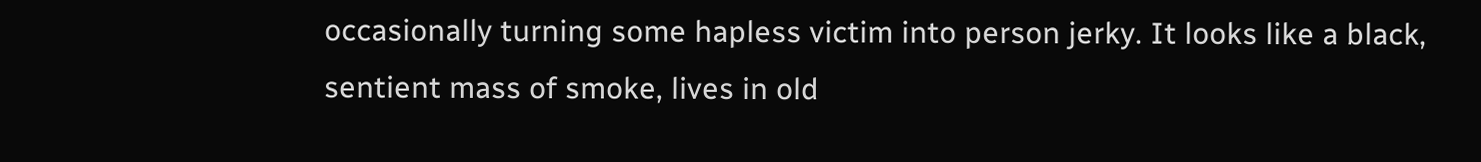occasionally turning some hapless victim into person jerky. It looks like a black, sentient mass of smoke, lives in old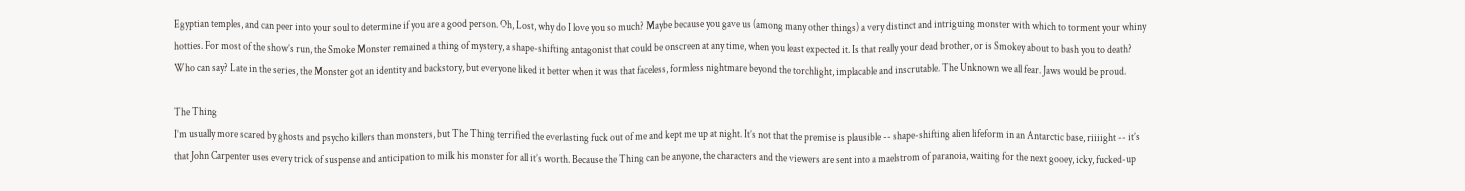Egyptian temples, and can peer into your soul to determine if you are a good person. Oh, Lost, why do I love you so much? Maybe because you gave us (among many other things) a very distinct and intriguing monster with which to torment your whiny hotties. For most of the show’s run, the Smoke Monster remained a thing of mystery, a shape-shifting antagonist that could be onscreen at any time, when you least expected it. Is that really your dead brother, or is Smokey about to bash you to death? Who can say? Late in the series, the Monster got an identity and backstory, but everyone liked it better when it was that faceless, formless nightmare beyond the torchlight, implacable and inscrutable. The Unknown we all fear. Jaws would be proud.

The Thing
I’m usually more scared by ghosts and psycho killers than monsters, but The Thing terrified the everlasting fuck out of me and kept me up at night. It’s not that the premise is plausible -- shape-shifting alien lifeform in an Antarctic base, riiiight -- it’s that John Carpenter uses every trick of suspense and anticipation to milk his monster for all it’s worth. Because the Thing can be anyone, the characters and the viewers are sent into a maelstrom of paranoia, waiting for the next gooey, icky, fucked-up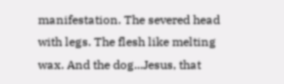manifestation. The severed head with legs. The flesh like melting wax. And the dog...Jesus, that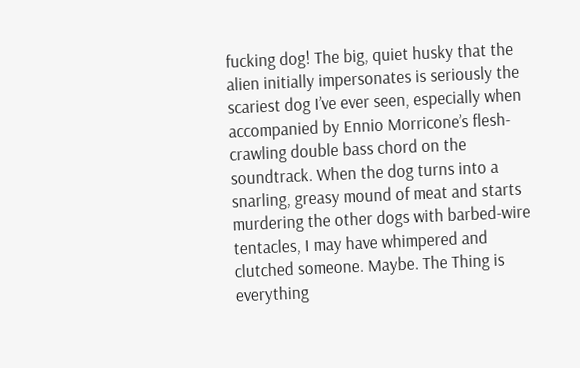fucking dog! The big, quiet husky that the alien initially impersonates is seriously the scariest dog I’ve ever seen, especially when accompanied by Ennio Morricone’s flesh-crawling double bass chord on the soundtrack. When the dog turns into a snarling, greasy mound of meat and starts murdering the other dogs with barbed-wire tentacles, I may have whimpered and clutched someone. Maybe. The Thing is everything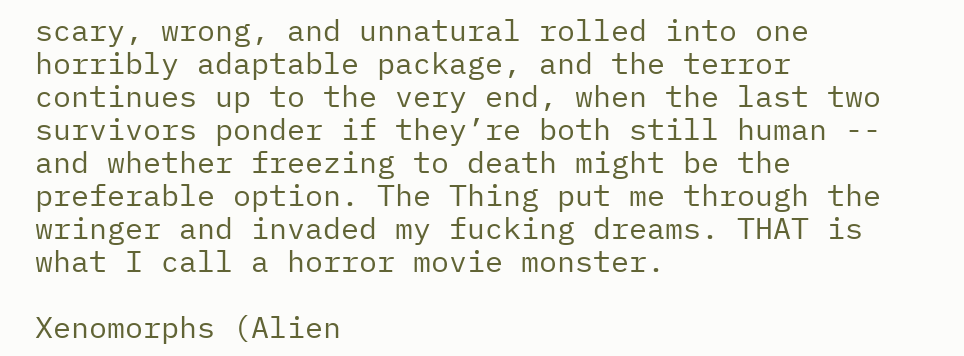scary, wrong, and unnatural rolled into one horribly adaptable package, and the terror continues up to the very end, when the last two survivors ponder if they’re both still human -- and whether freezing to death might be the preferable option. The Thing put me through the wringer and invaded my fucking dreams. THAT is what I call a horror movie monster.

Xenomorphs (Alien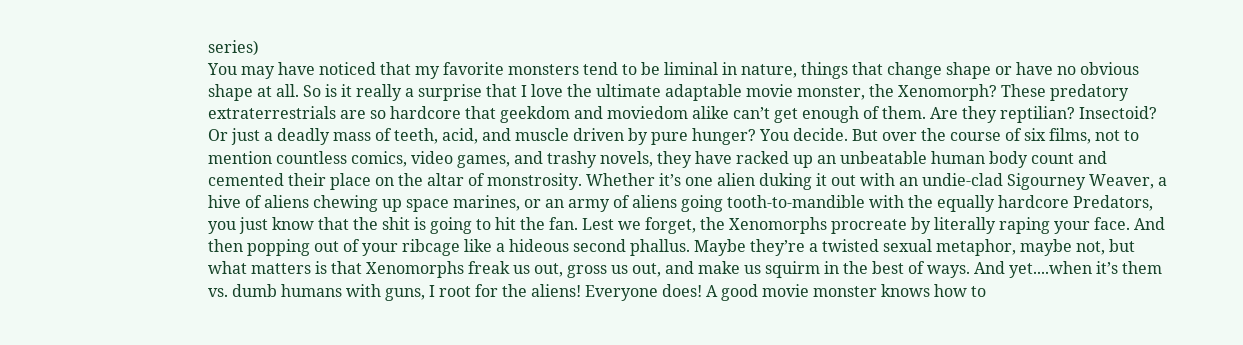series)
You may have noticed that my favorite monsters tend to be liminal in nature, things that change shape or have no obvious shape at all. So is it really a surprise that I love the ultimate adaptable movie monster, the Xenomorph? These predatory extraterrestrials are so hardcore that geekdom and moviedom alike can’t get enough of them. Are they reptilian? Insectoid? Or just a deadly mass of teeth, acid, and muscle driven by pure hunger? You decide. But over the course of six films, not to mention countless comics, video games, and trashy novels, they have racked up an unbeatable human body count and cemented their place on the altar of monstrosity. Whether it’s one alien duking it out with an undie-clad Sigourney Weaver, a hive of aliens chewing up space marines, or an army of aliens going tooth-to-mandible with the equally hardcore Predators, you just know that the shit is going to hit the fan. Lest we forget, the Xenomorphs procreate by literally raping your face. And then popping out of your ribcage like a hideous second phallus. Maybe they’re a twisted sexual metaphor, maybe not, but what matters is that Xenomorphs freak us out, gross us out, and make us squirm in the best of ways. And yet....when it’s them vs. dumb humans with guns, I root for the aliens! Everyone does! A good movie monster knows how to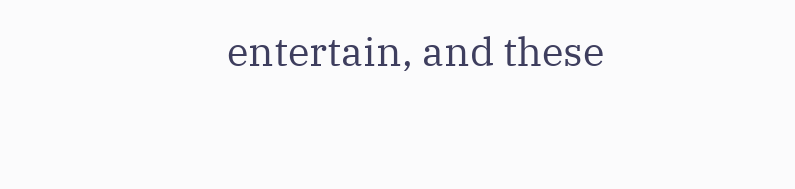entertain, and these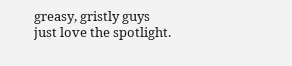greasy, gristly guys just love the spotlight.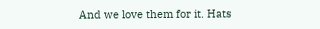And we love them for it. Hats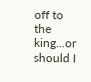off to the king...or should I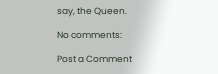say, the Queen.

No comments:

Post a Comment